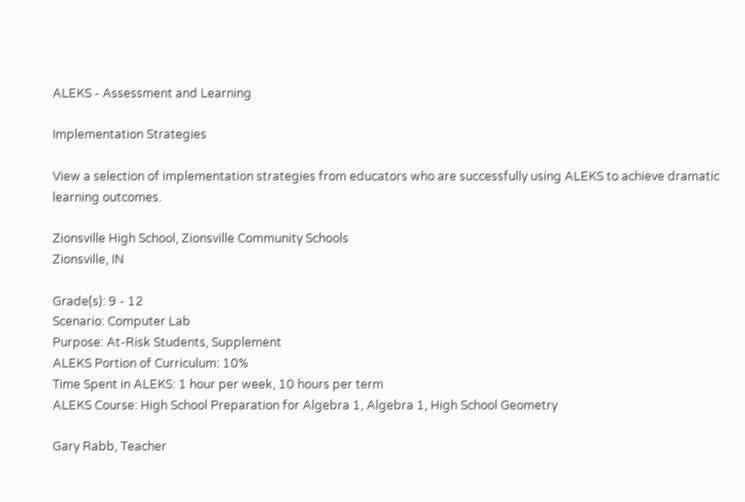ALEKS - Assessment and Learning

Implementation Strategies

View a selection of implementation strategies from educators who are successfully using ALEKS to achieve dramatic learning outcomes.

Zionsville High School, Zionsville Community Schools
Zionsville, IN

Grade(s): 9 - 12
Scenario: Computer Lab
Purpose: At-Risk Students, Supplement
ALEKS Portion of Curriculum: 10%
Time Spent in ALEKS: 1 hour per week, 10 hours per term
ALEKS Course: High School Preparation for Algebra 1, Algebra 1, High School Geometry

Gary Rabb, Teacher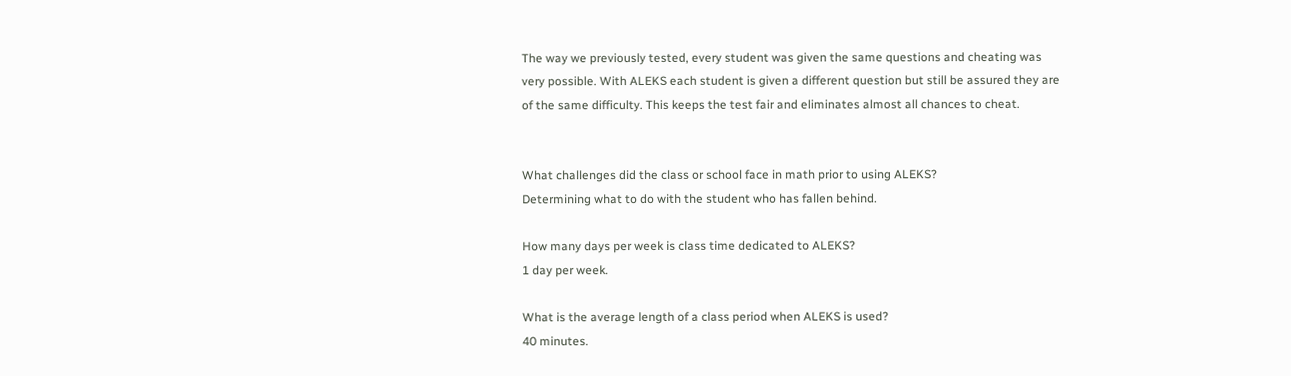The way we previously tested, every student was given the same questions and cheating was very possible. With ALEKS each student is given a different question but still be assured they are of the same difficulty. This keeps the test fair and eliminates almost all chances to cheat.


What challenges did the class or school face in math prior to using ALEKS?
Determining what to do with the student who has fallen behind.

How many days per week is class time dedicated to ALEKS?
1 day per week.

What is the average length of a class period when ALEKS is used?
40 minutes.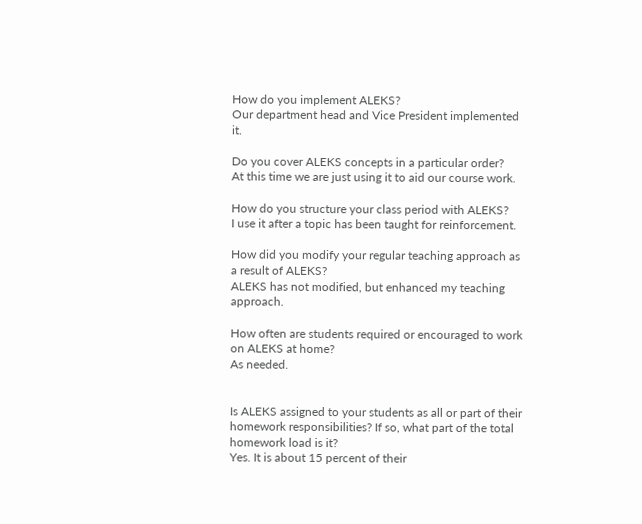How do you implement ALEKS?
Our department head and Vice President implemented it.

Do you cover ALEKS concepts in a particular order?
At this time we are just using it to aid our course work.

How do you structure your class period with ALEKS?
I use it after a topic has been taught for reinforcement.

How did you modify your regular teaching approach as a result of ALEKS?
ALEKS has not modified, but enhanced my teaching approach.

How often are students required or encouraged to work on ALEKS at home?
As needed.


Is ALEKS assigned to your students as all or part of their homework responsibilities? If so, what part of the total homework load is it?
Yes. It is about 15 percent of their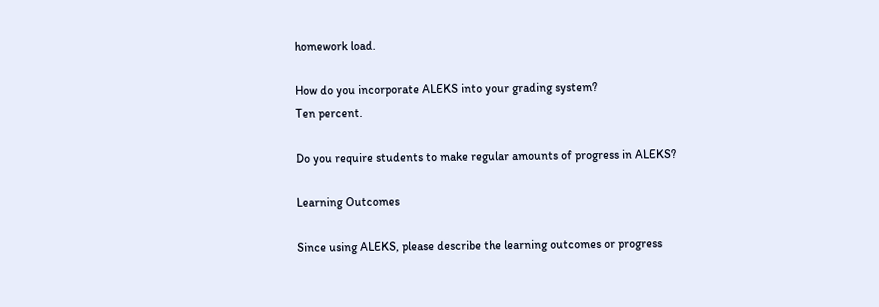homework load.

How do you incorporate ALEKS into your grading system?
Ten percent.

Do you require students to make regular amounts of progress in ALEKS?

Learning Outcomes

Since using ALEKS, please describe the learning outcomes or progress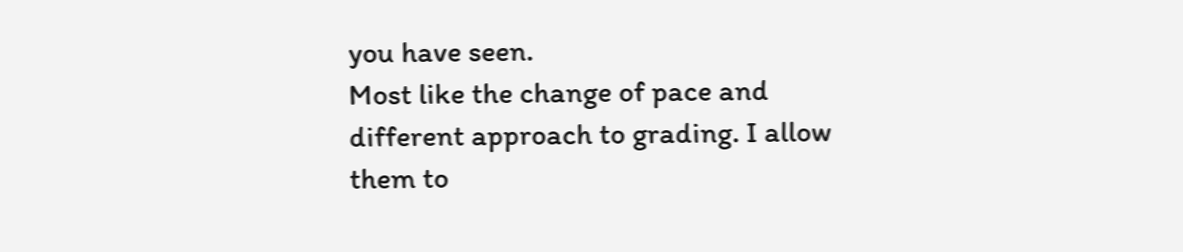you have seen.
Most like the change of pace and different approach to grading. I allow them to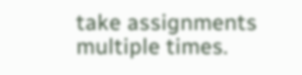take assignments multiple times.